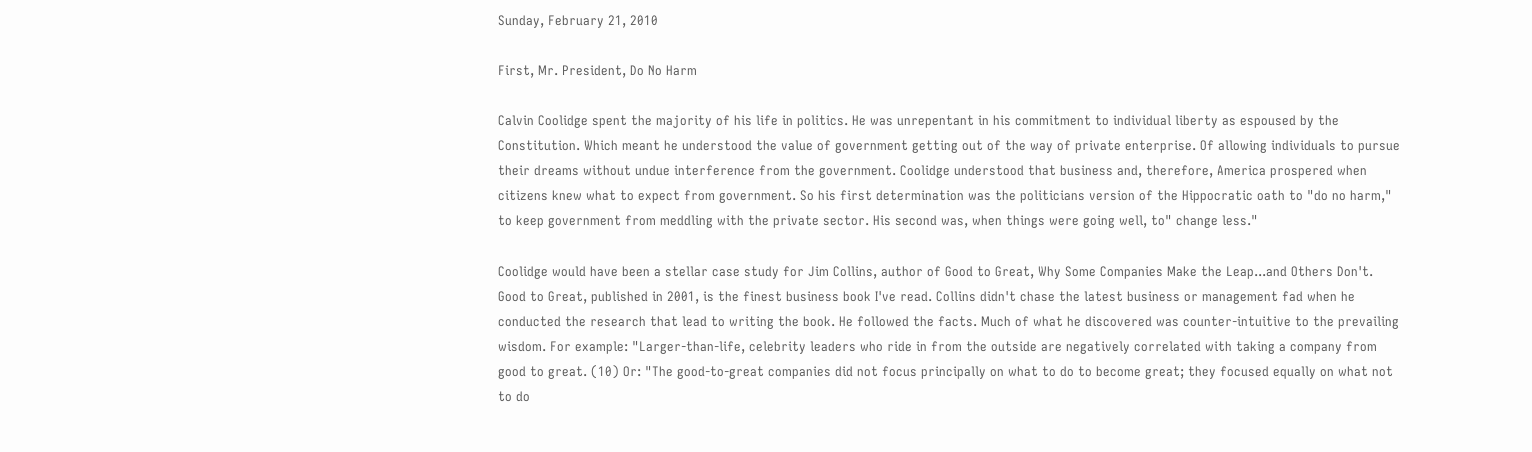Sunday, February 21, 2010

First, Mr. President, Do No Harm

Calvin Coolidge spent the majority of his life in politics. He was unrepentant in his commitment to individual liberty as espoused by the Constitution. Which meant he understood the value of government getting out of the way of private enterprise. Of allowing individuals to pursue their dreams without undue interference from the government. Coolidge understood that business and, therefore, America prospered when citizens knew what to expect from government. So his first determination was the politicians version of the Hippocratic oath to "do no harm," to keep government from meddling with the private sector. His second was, when things were going well, to" change less."

Coolidge would have been a stellar case study for Jim Collins, author of Good to Great, Why Some Companies Make the Leap...and Others Don't. Good to Great, published in 2001, is the finest business book I've read. Collins didn't chase the latest business or management fad when he conducted the research that lead to writing the book. He followed the facts. Much of what he discovered was counter-intuitive to the prevailing wisdom. For example: "Larger-than-life, celebrity leaders who ride in from the outside are negatively correlated with taking a company from good to great. (10) Or: "The good-to-great companies did not focus principally on what to do to become great; they focused equally on what not to do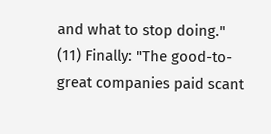and what to stop doing." (11) Finally: "The good-to-great companies paid scant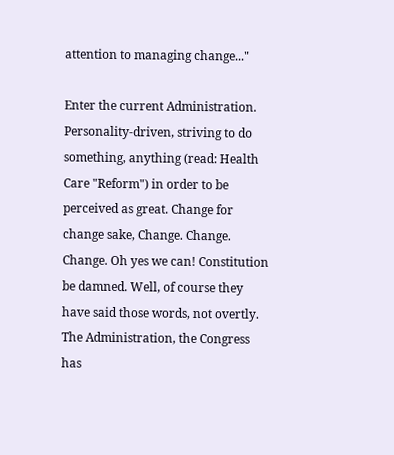attention to managing change..."

Enter the current Administration. Personality-driven, striving to do something, anything (read: Health Care "Reform") in order to be perceived as great. Change for change sake, Change. Change. Change. Oh yes we can! Constitution be damned. Well, of course they have said those words, not overtly. The Administration, the Congress has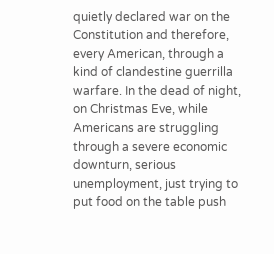quietly declared war on the Constitution and therefore, every American, through a kind of clandestine guerrilla warfare. In the dead of night, on Christmas Eve, while Americans are struggling through a severe economic downturn, serious unemployment, just trying to put food on the table push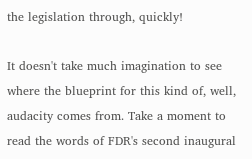the legislation through, quickly!

It doesn't take much imagination to see where the blueprint for this kind of, well, audacity comes from. Take a moment to read the words of FDR's second inaugural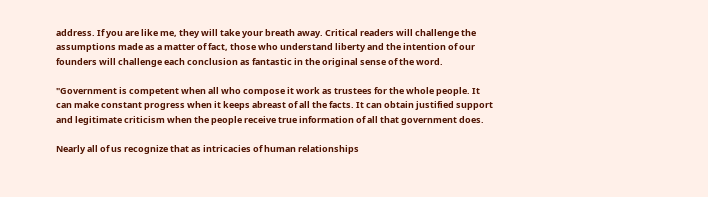address. If you are like me, they will take your breath away. Critical readers will challenge the assumptions made as a matter of fact, those who understand liberty and the intention of our founders will challenge each conclusion as fantastic in the original sense of the word.

"Government is competent when all who compose it work as trustees for the whole people. It can make constant progress when it keeps abreast of all the facts. It can obtain justified support and legitimate criticism when the people receive true information of all that government does.

Nearly all of us recognize that as intricacies of human relationships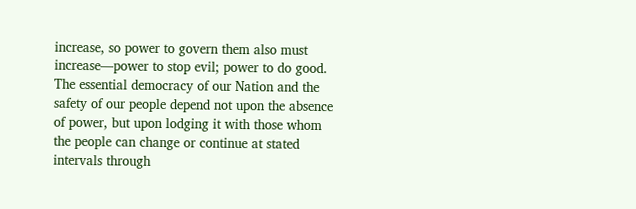increase, so power to govern them also must increase—power to stop evil; power to do good. The essential democracy of our Nation and the safety of our people depend not upon the absence of power, but upon lodging it with those whom the people can change or continue at stated intervals through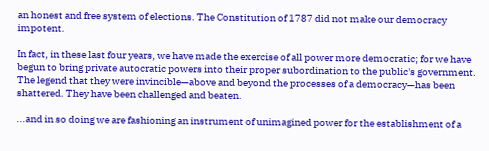an honest and free system of elections. The Constitution of 1787 did not make our democracy impotent.

In fact, in these last four years, we have made the exercise of all power more democratic; for we have begun to bring private autocratic powers into their proper subordination to the public's government. The legend that they were invincible—above and beyond the processes of a democracy—has been shattered. They have been challenged and beaten.

...and in so doing we are fashioning an instrument of unimagined power for the establishment of a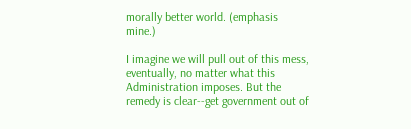morally better world. (emphasis mine.)

I imagine we will pull out of this mess, eventually, no matter what this Administration imposes. But the remedy is clear--get government out of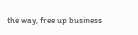the way, free up business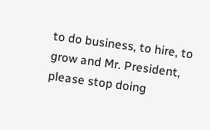to do business, to hire, to grow and Mr. President, please stop doing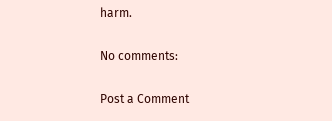harm.

No comments:

Post a Comment